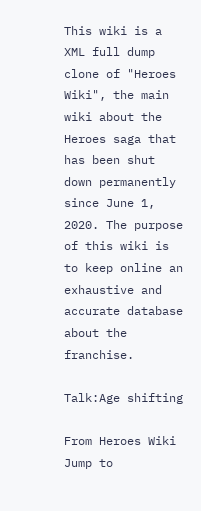This wiki is a XML full dump clone of "Heroes Wiki", the main wiki about the Heroes saga that has been shut down permanently since June 1, 2020. The purpose of this wiki is to keep online an exhaustive and accurate database about the franchise.

Talk:Age shifting

From Heroes Wiki
Jump to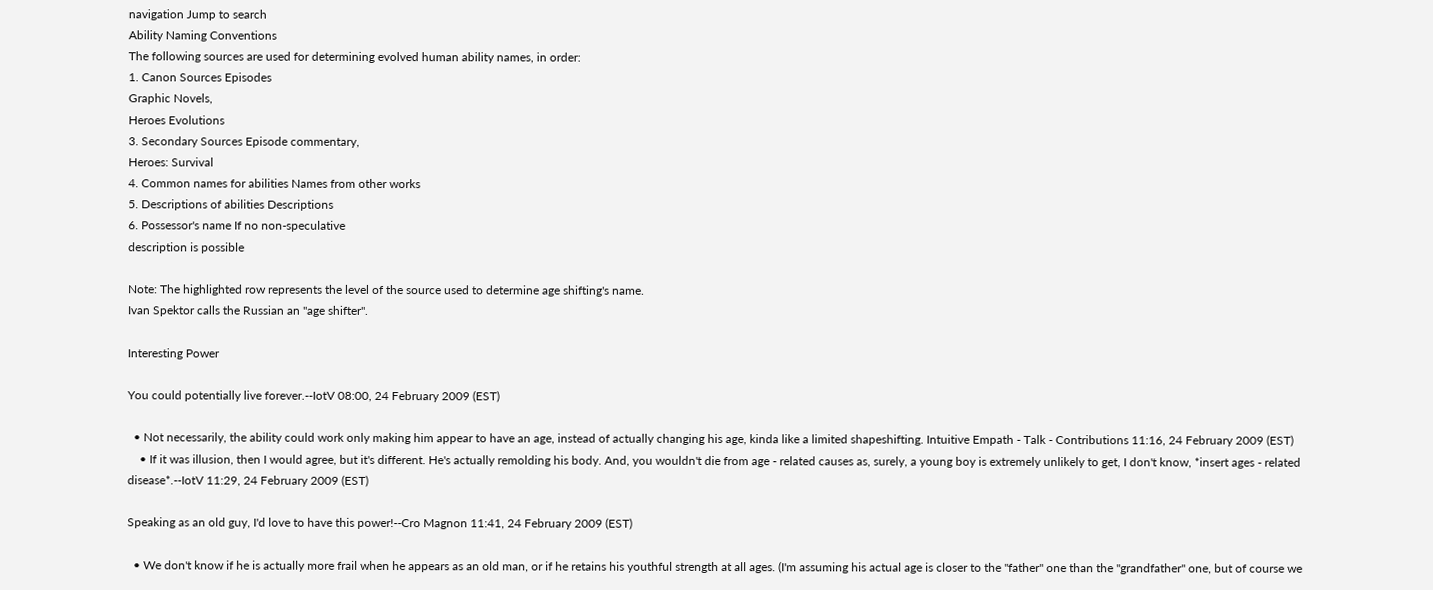navigation Jump to search
Ability Naming Conventions
The following sources are used for determining evolved human ability names, in order:
1. Canon Sources Episodes
Graphic Novels,
Heroes Evolutions
3. Secondary Sources Episode commentary,
Heroes: Survival
4. Common names for abilities Names from other works
5. Descriptions of abilities Descriptions
6. Possessor's name If no non-speculative
description is possible

Note: The highlighted row represents the level of the source used to determine age shifting's name.
Ivan Spektor calls the Russian an "age shifter".

Interesting Power

You could potentially live forever.--IotV 08:00, 24 February 2009 (EST)

  • Not necessarily, the ability could work only making him appear to have an age, instead of actually changing his age, kinda like a limited shapeshifting. Intuitive Empath - Talk - Contributions 11:16, 24 February 2009 (EST)
    • If it was illusion, then I would agree, but it's different. He's actually remolding his body. And, you wouldn't die from age - related causes as, surely, a young boy is extremely unlikely to get, I don't know, *insert ages - related disease*.--IotV 11:29, 24 February 2009 (EST)

Speaking as an old guy, I'd love to have this power!--Cro Magnon 11:41, 24 February 2009 (EST)

  • We don't know if he is actually more frail when he appears as an old man, or if he retains his youthful strength at all ages. (I'm assuming his actual age is closer to the "father" one than the "grandfather" one, but of course we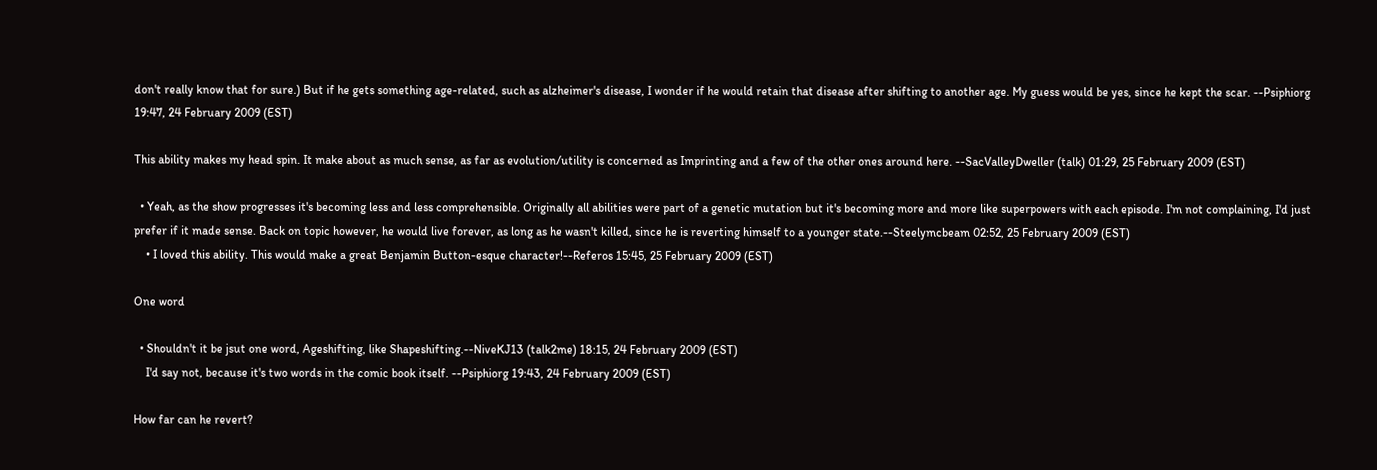don't really know that for sure.) But if he gets something age-related, such as alzheimer's disease, I wonder if he would retain that disease after shifting to another age. My guess would be yes, since he kept the scar. --Psiphiorg 19:47, 24 February 2009 (EST)

This ability makes my head spin. It make about as much sense, as far as evolution/utility is concerned as Imprinting and a few of the other ones around here. --SacValleyDweller (talk) 01:29, 25 February 2009 (EST)

  • Yeah, as the show progresses it's becoming less and less comprehensible. Originally all abilities were part of a genetic mutation but it's becoming more and more like superpowers with each episode. I'm not complaining, I'd just prefer if it made sense. Back on topic however, he would live forever, as long as he wasn't killed, since he is reverting himself to a younger state.--Steelymcbeam 02:52, 25 February 2009 (EST)
    • I loved this ability. This would make a great Benjamin Button-esque character!--Referos 15:45, 25 February 2009 (EST)

One word

  • Shouldn't it be jsut one word, Ageshifting, like Shapeshifting.--NiveKJ13 (talk2me) 18:15, 24 February 2009 (EST)
    I'd say not, because it's two words in the comic book itself. --Psiphiorg 19:43, 24 February 2009 (EST)

How far can he revert?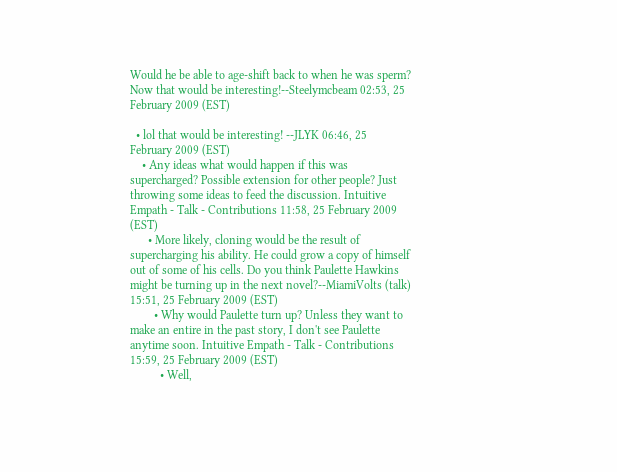Would he be able to age-shift back to when he was sperm? Now that would be interesting!--Steelymcbeam 02:53, 25 February 2009 (EST)

  • lol that would be interesting! --JLYK 06:46, 25 February 2009 (EST)
    • Any ideas what would happen if this was supercharged? Possible extension for other people? Just throwing some ideas to feed the discussion. Intuitive Empath - Talk - Contributions 11:58, 25 February 2009 (EST)
      • More likely, cloning would be the result of supercharging his ability. He could grow a copy of himself out of some of his cells. Do you think Paulette Hawkins might be turning up in the next novel?--MiamiVolts (talk) 15:51, 25 February 2009 (EST)
        • Why would Paulette turn up? Unless they want to make an entire in the past story, I don't see Paulette anytime soon. Intuitive Empath - Talk - Contributions 15:59, 25 February 2009 (EST)
          • Well,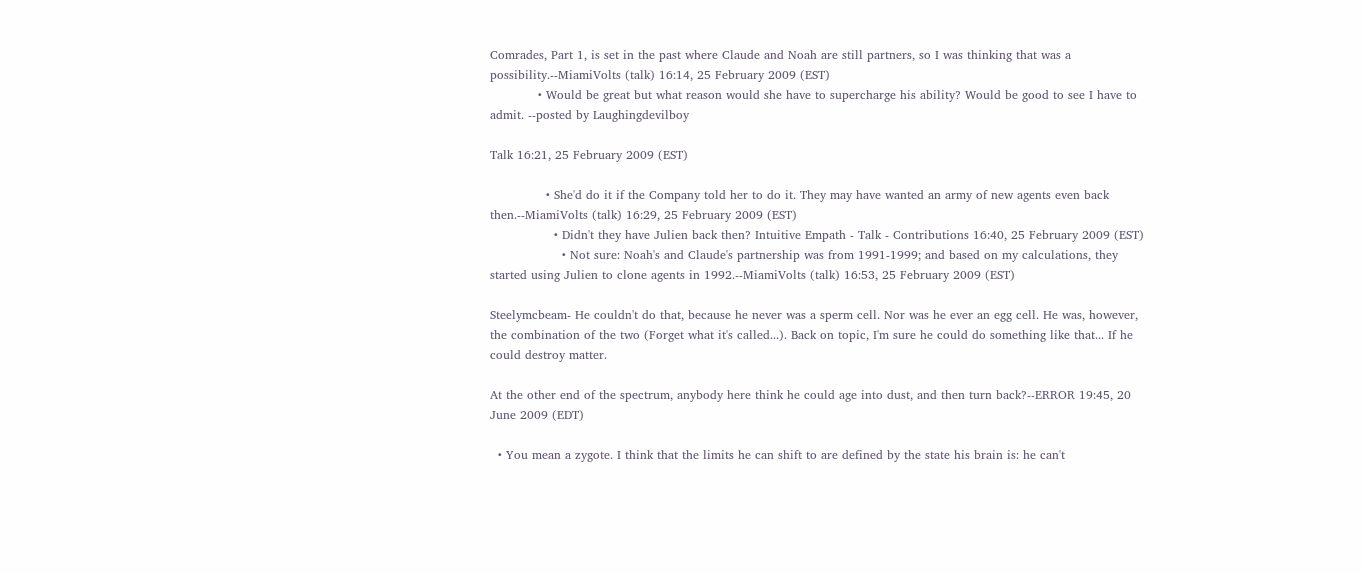Comrades, Part 1, is set in the past where Claude and Noah are still partners, so I was thinking that was a possibility.--MiamiVolts (talk) 16:14, 25 February 2009 (EST)
            • Would be great but what reason would she have to supercharge his ability? Would be good to see I have to admit. --posted by Laughingdevilboy

Talk 16:21, 25 February 2009 (EST)

              • She'd do it if the Company told her to do it. They may have wanted an army of new agents even back then.--MiamiVolts (talk) 16:29, 25 February 2009 (EST)
                • Didn't they have Julien back then? Intuitive Empath - Talk - Contributions 16:40, 25 February 2009 (EST)
                  • Not sure: Noah's and Claude's partnership was from 1991-1999; and based on my calculations, they started using Julien to clone agents in 1992.--MiamiVolts (talk) 16:53, 25 February 2009 (EST)

Steelymcbeam- He couldn't do that, because he never was a sperm cell. Nor was he ever an egg cell. He was, however, the combination of the two (Forget what it's called...). Back on topic, I'm sure he could do something like that... If he could destroy matter.

At the other end of the spectrum, anybody here think he could age into dust, and then turn back?--ERROR 19:45, 20 June 2009 (EDT)

  • You mean a zygote. I think that the limits he can shift to are defined by the state his brain is: he can't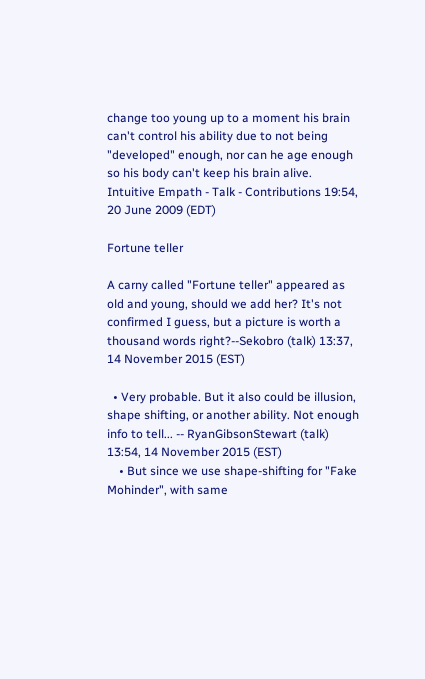change too young up to a moment his brain can't control his ability due to not being "developed" enough, nor can he age enough so his body can't keep his brain alive. Intuitive Empath - Talk - Contributions 19:54, 20 June 2009 (EDT)

Fortune teller

A carny called "Fortune teller" appeared as old and young, should we add her? It's not confirmed I guess, but a picture is worth a thousand words right?--Sekobro (talk) 13:37, 14 November 2015 (EST)

  • Very probable. But it also could be illusion, shape shifting, or another ability. Not enough info to tell... -- RyanGibsonStewart (talk) 13:54, 14 November 2015 (EST)
    • But since we use shape-shifting for "Fake Mohinder", with same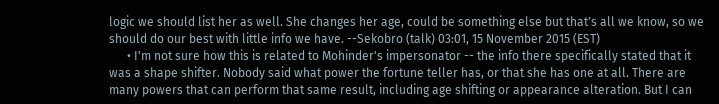logic we should list her as well. She changes her age, could be something else but that's all we know, so we should do our best with little info we have. --Sekobro (talk) 03:01, 15 November 2015 (EST)
      • I'm not sure how this is related to Mohinder's impersonator -- the info there specifically stated that it was a shape shifter. Nobody said what power the fortune teller has, or that she has one at all. There are many powers that can perform that same result, including age shifting or appearance alteration. But I can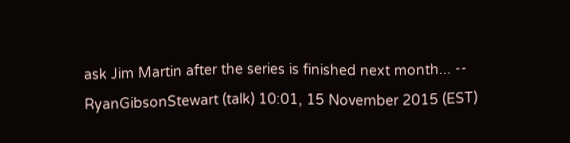ask Jim Martin after the series is finished next month... -- RyanGibsonStewart (talk) 10:01, 15 November 2015 (EST)